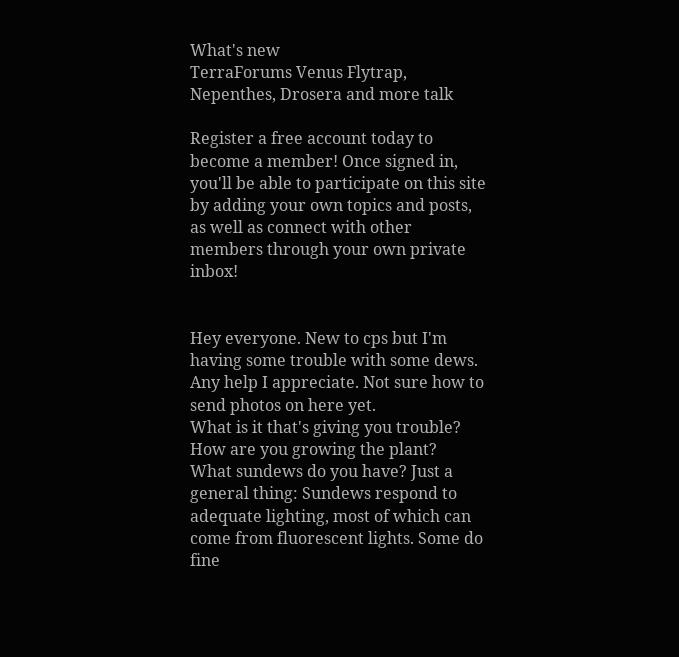What's new
TerraForums Venus Flytrap, Nepenthes, Drosera and more talk

Register a free account today to become a member! Once signed in, you'll be able to participate on this site by adding your own topics and posts, as well as connect with other members through your own private inbox!


Hey everyone. New to cps but I'm having some trouble with some dews. Any help I appreciate. Not sure how to send photos on here yet.
What is it that's giving you trouble?
How are you growing the plant?
What sundews do you have? Just a general thing: Sundews respond to adequate lighting, most of which can come from fluorescent lights. Some do fine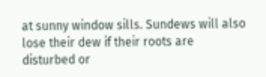at sunny window sills. Sundews will also lose their dew if their roots are disturbed or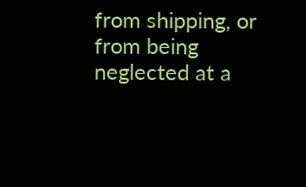from shipping, or from being neglected at a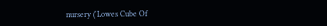nursery ('Lowes Cube Of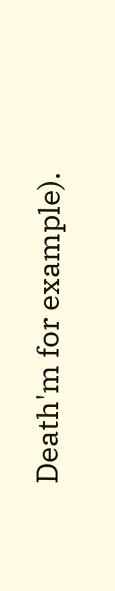Death'm for example).